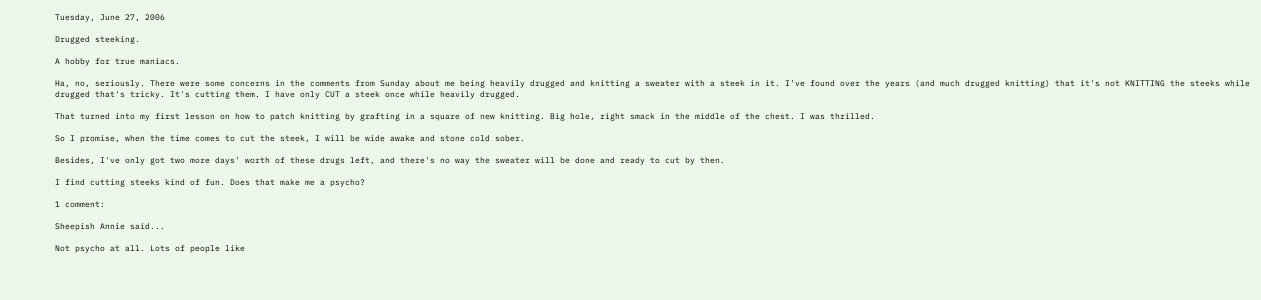Tuesday, June 27, 2006

Drugged steeking.

A hobby for true maniacs.

Ha, no, seriously. There were some concerns in the comments from Sunday about me being heavily drugged and knitting a sweater with a steek in it. I've found over the years (and much drugged knitting) that it's not KNITTING the steeks while drugged that's tricky. It's cutting them. I have only CUT a steek once while heavily drugged.

That turned into my first lesson on how to patch knitting by grafting in a square of new knitting. Big hole, right smack in the middle of the chest. I was thrilled.

So I promise, when the time comes to cut the steek, I will be wide awake and stone cold sober.

Besides, I've only got two more days' worth of these drugs left, and there's no way the sweater will be done and ready to cut by then.

I find cutting steeks kind of fun. Does that make me a psycho?

1 comment:

Sheepish Annie said...

Not psycho at all. Lots of people like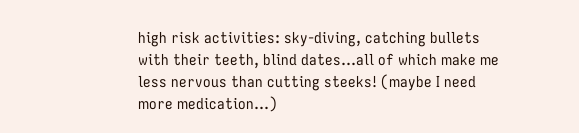high risk activities: sky-diving, catching bullets with their teeth, blind dates...all of which make me less nervous than cutting steeks! (maybe I need more medication...)